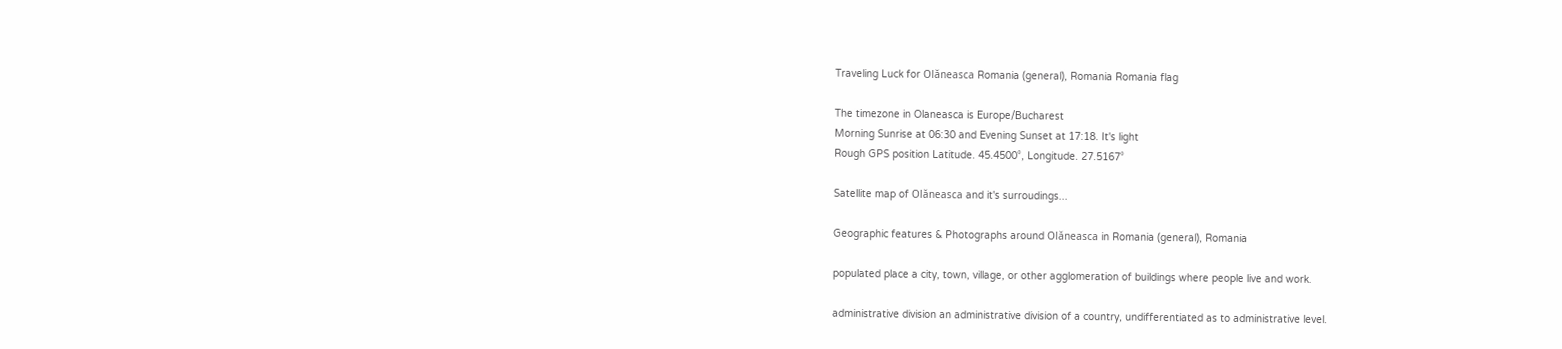Traveling Luck for Olăneasca Romania (general), Romania Romania flag

The timezone in Olaneasca is Europe/Bucharest
Morning Sunrise at 06:30 and Evening Sunset at 17:18. It's light
Rough GPS position Latitude. 45.4500°, Longitude. 27.5167°

Satellite map of Olăneasca and it's surroudings...

Geographic features & Photographs around Olăneasca in Romania (general), Romania

populated place a city, town, village, or other agglomeration of buildings where people live and work.

administrative division an administrative division of a country, undifferentiated as to administrative level.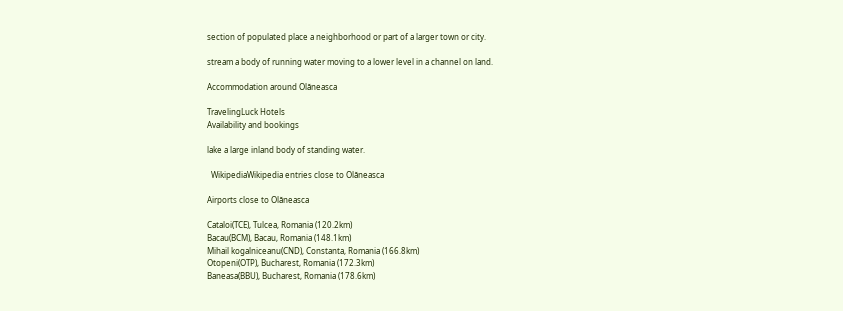section of populated place a neighborhood or part of a larger town or city.

stream a body of running water moving to a lower level in a channel on land.

Accommodation around Olăneasca

TravelingLuck Hotels
Availability and bookings

lake a large inland body of standing water.

  WikipediaWikipedia entries close to Olăneasca

Airports close to Olăneasca

Cataloi(TCE), Tulcea, Romania (120.2km)
Bacau(BCM), Bacau, Romania (148.1km)
Mihail kogalniceanu(CND), Constanta, Romania (166.8km)
Otopeni(OTP), Bucharest, Romania (172.3km)
Baneasa(BBU), Bucharest, Romania (178.6km)